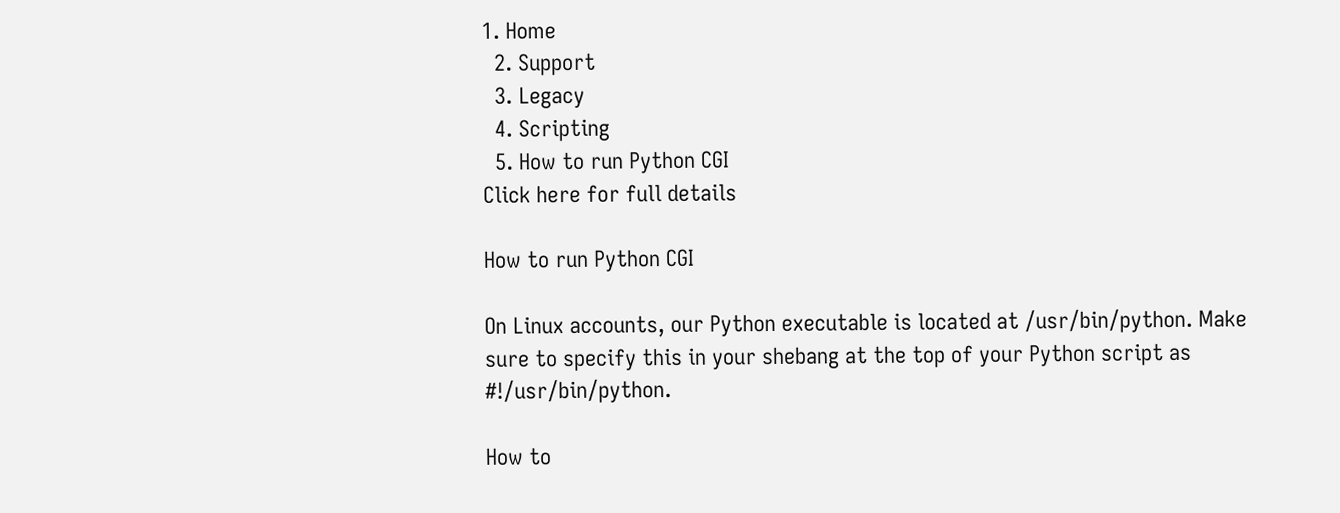1. Home
  2. Support
  3. Legacy
  4. Scripting
  5. How to run Python CGI
Click here for full details

How to run Python CGI

On Linux accounts, our Python executable is located at /usr/bin/python. Make sure to specify this in your shebang at the top of your Python script as #!/usr/bin/python.

How to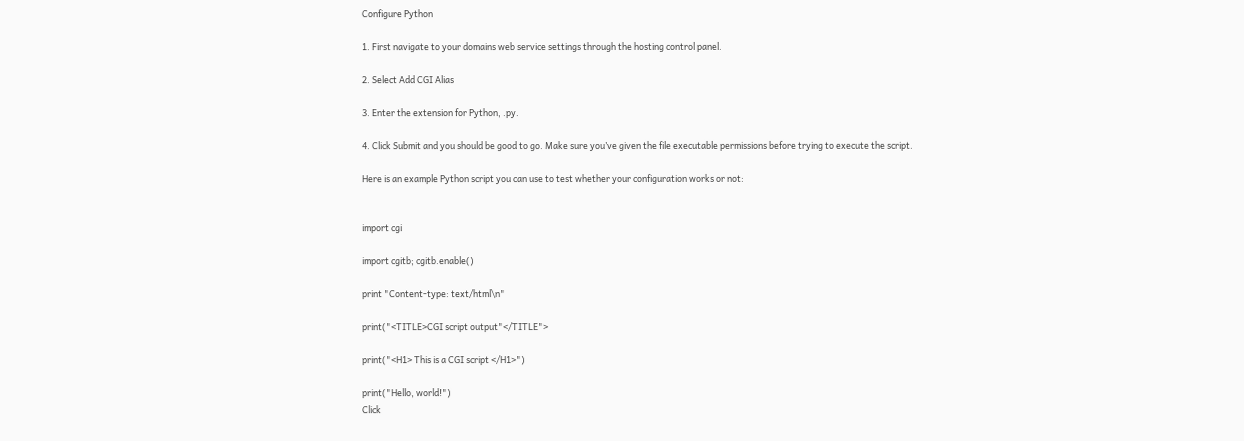Configure Python

1. First navigate to your domains web service settings through the hosting control panel.

2. Select Add CGI Alias

3. Enter the extension for Python, .py.

4. Click Submit and you should be good to go. Make sure you’ve given the file executable permissions before trying to execute the script.

Here is an example Python script you can use to test whether your configuration works or not:


import cgi

import cgitb; cgitb.enable()

print "Content-type: text/html\n"

print("<TITLE>CGI script output"</TITLE">

print("<H1> This is a CGI script </H1>")

print("Hello, world!")
Click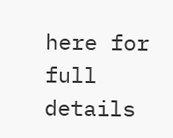here for full details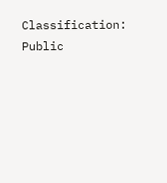Classification: Public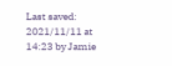Last saved: 2021/11/11 at 14:23 by Jamie